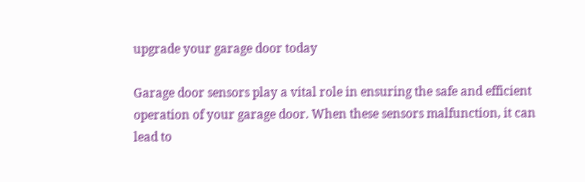upgrade your garage door today

Garage door sensors play a vital role in ensuring the safe and efficient operation of your garage door. When these sensors malfunction, it can lead to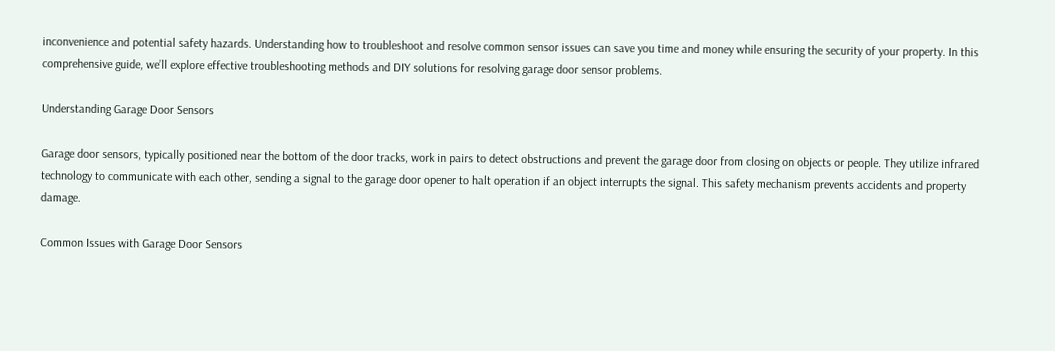inconvenience and potential safety hazards. Understanding how to troubleshoot and resolve common sensor issues can save you time and money while ensuring the security of your property. In this comprehensive guide, we’ll explore effective troubleshooting methods and DIY solutions for resolving garage door sensor problems.

Understanding Garage Door Sensors

Garage door sensors, typically positioned near the bottom of the door tracks, work in pairs to detect obstructions and prevent the garage door from closing on objects or people. They utilize infrared technology to communicate with each other, sending a signal to the garage door opener to halt operation if an object interrupts the signal. This safety mechanism prevents accidents and property damage.

Common Issues with Garage Door Sensors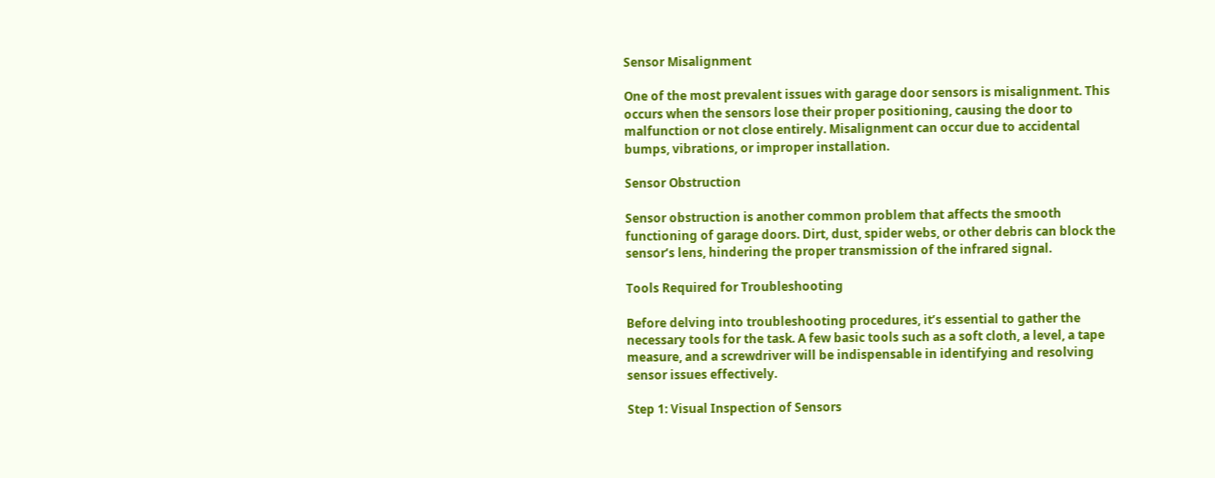Sensor Misalignment

One of the most prevalent issues with garage door sensors is misalignment. This occurs when the sensors lose their proper positioning, causing the door to malfunction or not close entirely. Misalignment can occur due to accidental bumps, vibrations, or improper installation.

Sensor Obstruction

Sensor obstruction is another common problem that affects the smooth functioning of garage doors. Dirt, dust, spider webs, or other debris can block the sensor’s lens, hindering the proper transmission of the infrared signal.

Tools Required for Troubleshooting

Before delving into troubleshooting procedures, it’s essential to gather the necessary tools for the task. A few basic tools such as a soft cloth, a level, a tape measure, and a screwdriver will be indispensable in identifying and resolving sensor issues effectively.

Step 1: Visual Inspection of Sensors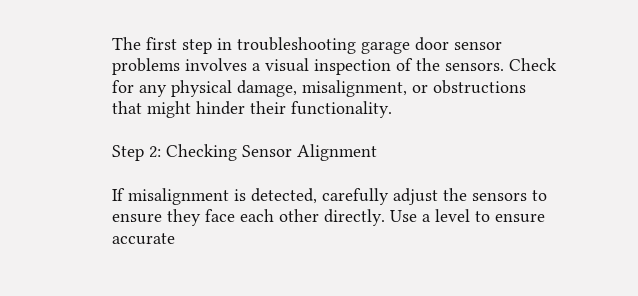The first step in troubleshooting garage door sensor problems involves a visual inspection of the sensors. Check for any physical damage, misalignment, or obstructions that might hinder their functionality.

Step 2: Checking Sensor Alignment

If misalignment is detected, carefully adjust the sensors to ensure they face each other directly. Use a level to ensure accurate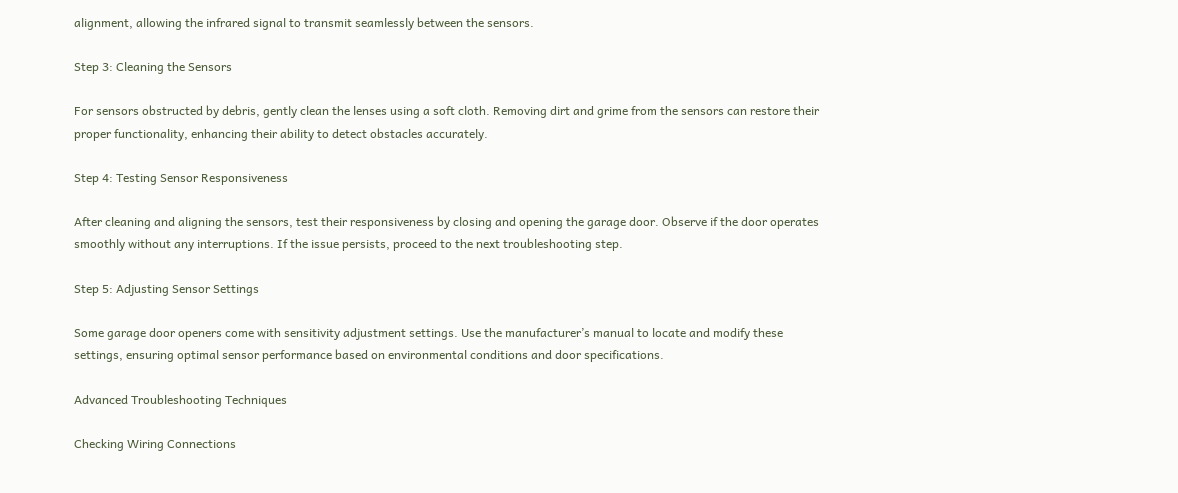alignment, allowing the infrared signal to transmit seamlessly between the sensors.

Step 3: Cleaning the Sensors

For sensors obstructed by debris, gently clean the lenses using a soft cloth. Removing dirt and grime from the sensors can restore their proper functionality, enhancing their ability to detect obstacles accurately.

Step 4: Testing Sensor Responsiveness

After cleaning and aligning the sensors, test their responsiveness by closing and opening the garage door. Observe if the door operates smoothly without any interruptions. If the issue persists, proceed to the next troubleshooting step.

Step 5: Adjusting Sensor Settings

Some garage door openers come with sensitivity adjustment settings. Use the manufacturer’s manual to locate and modify these settings, ensuring optimal sensor performance based on environmental conditions and door specifications.

Advanced Troubleshooting Techniques

Checking Wiring Connections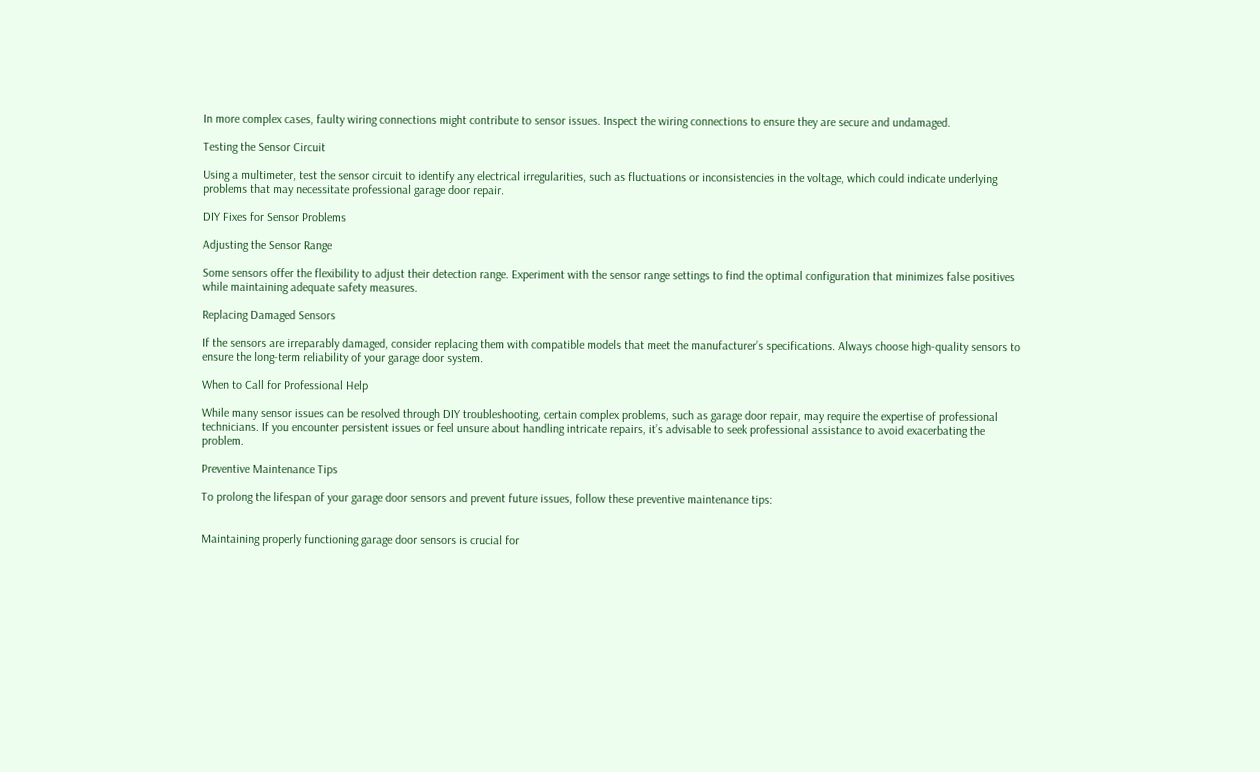In more complex cases, faulty wiring connections might contribute to sensor issues. Inspect the wiring connections to ensure they are secure and undamaged.

Testing the Sensor Circuit

Using a multimeter, test the sensor circuit to identify any electrical irregularities, such as fluctuations or inconsistencies in the voltage, which could indicate underlying problems that may necessitate professional garage door repair.

DIY Fixes for Sensor Problems

Adjusting the Sensor Range

Some sensors offer the flexibility to adjust their detection range. Experiment with the sensor range settings to find the optimal configuration that minimizes false positives while maintaining adequate safety measures.

Replacing Damaged Sensors

If the sensors are irreparably damaged, consider replacing them with compatible models that meet the manufacturer’s specifications. Always choose high-quality sensors to ensure the long-term reliability of your garage door system.

When to Call for Professional Help

While many sensor issues can be resolved through DIY troubleshooting, certain complex problems, such as garage door repair, may require the expertise of professional technicians. If you encounter persistent issues or feel unsure about handling intricate repairs, it’s advisable to seek professional assistance to avoid exacerbating the problem.

Preventive Maintenance Tips

To prolong the lifespan of your garage door sensors and prevent future issues, follow these preventive maintenance tips:


Maintaining properly functioning garage door sensors is crucial for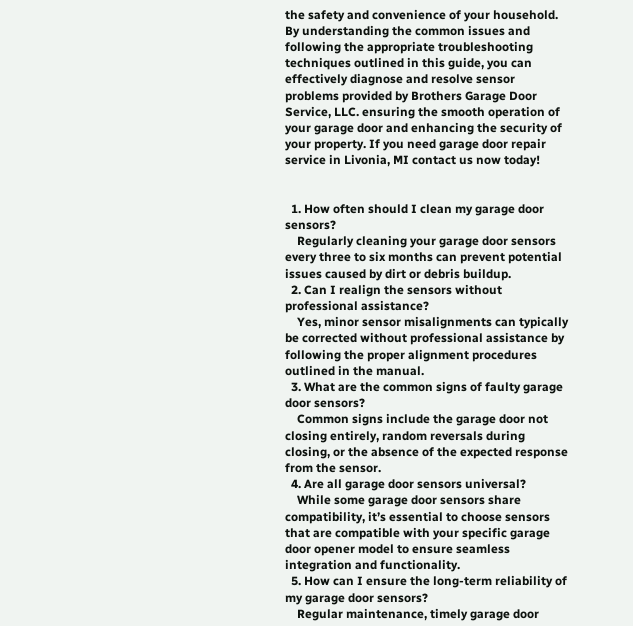the safety and convenience of your household. By understanding the common issues and following the appropriate troubleshooting techniques outlined in this guide, you can effectively diagnose and resolve sensor problems provided by Brothers Garage Door Service, LLC. ensuring the smooth operation of your garage door and enhancing the security of your property. If you need garage door repair service in Livonia, MI contact us now today!


  1. How often should I clean my garage door sensors?
    Regularly cleaning your garage door sensors every three to six months can prevent potential issues caused by dirt or debris buildup.
  2. Can I realign the sensors without professional assistance?
    Yes, minor sensor misalignments can typically be corrected without professional assistance by following the proper alignment procedures outlined in the manual.
  3. What are the common signs of faulty garage door sensors?
    Common signs include the garage door not closing entirely, random reversals during closing, or the absence of the expected response from the sensor.
  4. Are all garage door sensors universal?
    While some garage door sensors share compatibility, it’s essential to choose sensors that are compatible with your specific garage door opener model to ensure seamless integration and functionality.
  5. How can I ensure the long-term reliability of my garage door sensors?
    Regular maintenance, timely garage door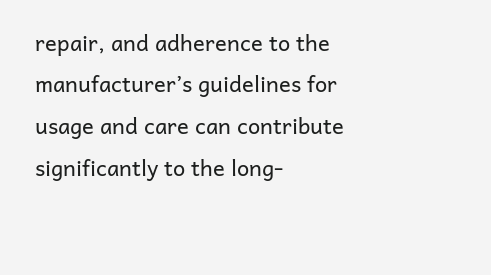repair, and adherence to the manufacturer’s guidelines for usage and care can contribute significantly to the long-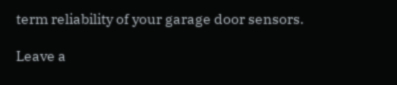term reliability of your garage door sensors.

Leave a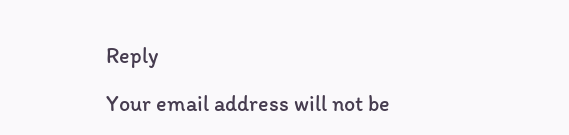Reply

Your email address will not be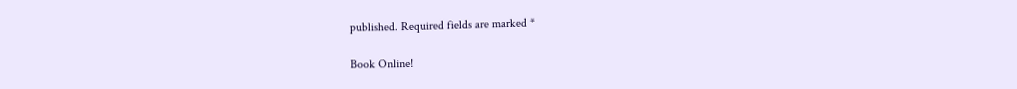published. Required fields are marked *

Book Online!